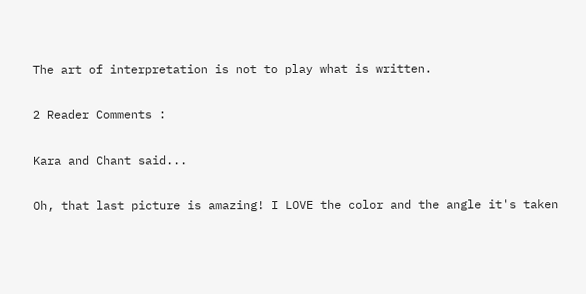The art of interpretation is not to play what is written.

2 Reader Comments :

Kara and Chant said...

Oh, that last picture is amazing! I LOVE the color and the angle it's taken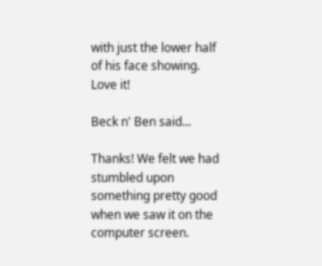with just the lower half of his face showing. Love it!

Beck n' Ben said...

Thanks! We felt we had stumbled upon something pretty good when we saw it on the computer screen.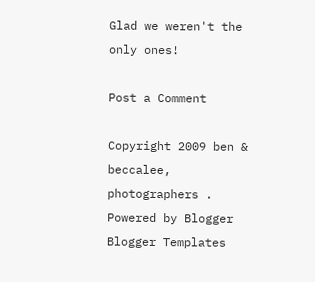Glad we weren't the only ones!

Post a Comment

Copyright 2009 ben & beccalee, photographers . Powered by Blogger Blogger Templates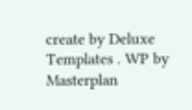create by Deluxe Templates . WP by Masterplan